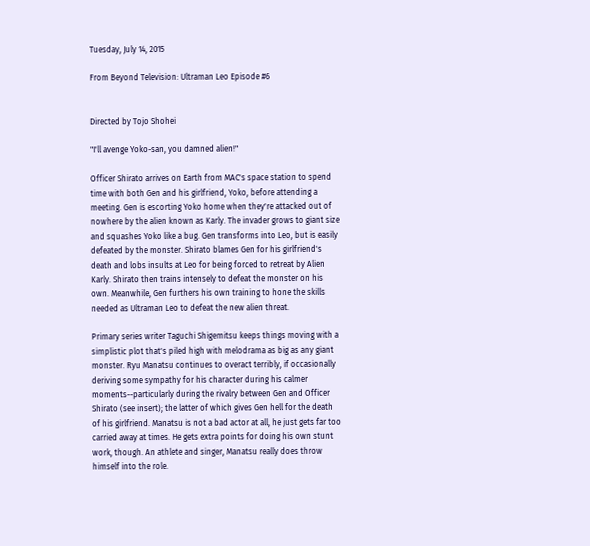Tuesday, July 14, 2015

From Beyond Television: Ultraman Leo Episode #6


Directed by Tojo Shohei

"I'll avenge Yoko-san, you damned alien!"

Officer Shirato arrives on Earth from MAC's space station to spend time with both Gen and his girlfriend, Yoko, before attending a meeting. Gen is escorting Yoko home when they're attacked out of nowhere by the alien known as Karly. The invader grows to giant size and squashes Yoko like a bug. Gen transforms into Leo, but is easily defeated by the monster. Shirato blames Gen for his girlfriend's death and lobs insults at Leo for being forced to retreat by Alien Karly. Shirato then trains intensely to defeat the monster on his own. Meanwhile, Gen furthers his own training to hone the skills needed as Ultraman Leo to defeat the new alien threat.

Primary series writer Taguchi Shigemitsu keeps things moving with a simplistic plot that's piled high with melodrama as big as any giant monster. Ryu Manatsu continues to overact terribly, if occasionally deriving some sympathy for his character during his calmer moments--particularly during the rivalry between Gen and Officer Shirato (see insert); the latter of which gives Gen hell for the death of his girlfriend. Manatsu is not a bad actor at all, he just gets far too carried away at times. He gets extra points for doing his own stunt work, though. An athlete and singer, Manatsu really does throw himself into the role.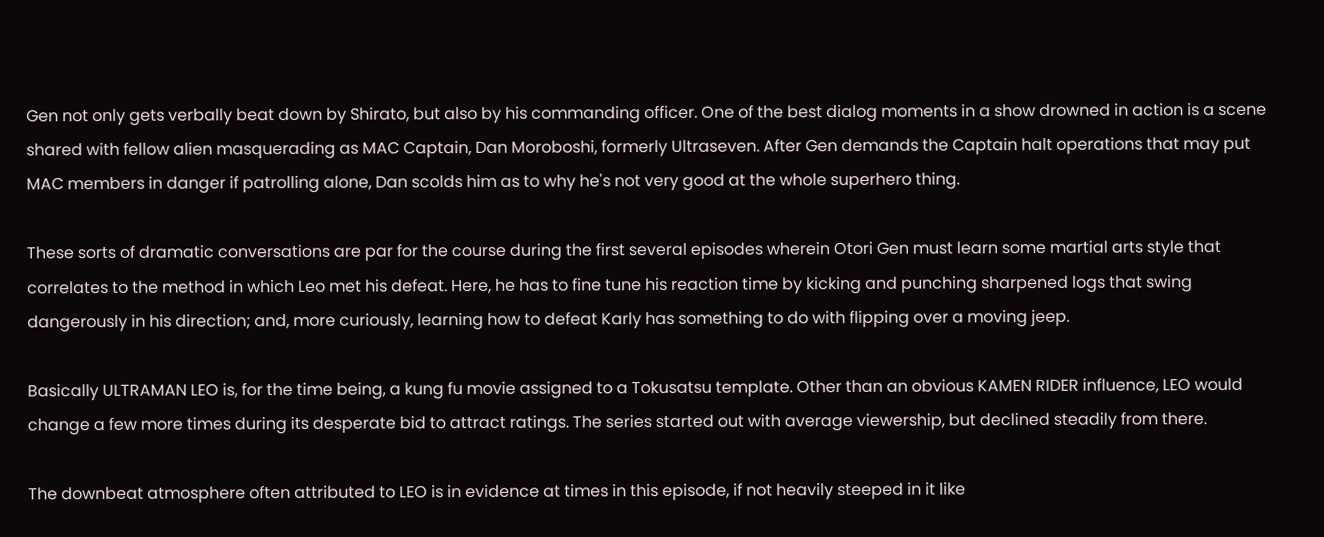Gen not only gets verbally beat down by Shirato, but also by his commanding officer. One of the best dialog moments in a show drowned in action is a scene shared with fellow alien masquerading as MAC Captain, Dan Moroboshi, formerly Ultraseven. After Gen demands the Captain halt operations that may put MAC members in danger if patrolling alone, Dan scolds him as to why he's not very good at the whole superhero thing.

These sorts of dramatic conversations are par for the course during the first several episodes wherein Otori Gen must learn some martial arts style that correlates to the method in which Leo met his defeat. Here, he has to fine tune his reaction time by kicking and punching sharpened logs that swing dangerously in his direction; and, more curiously, learning how to defeat Karly has something to do with flipping over a moving jeep.

Basically ULTRAMAN LEO is, for the time being, a kung fu movie assigned to a Tokusatsu template. Other than an obvious KAMEN RIDER influence, LEO would change a few more times during its desperate bid to attract ratings. The series started out with average viewership, but declined steadily from there.

The downbeat atmosphere often attributed to LEO is in evidence at times in this episode, if not heavily steeped in it like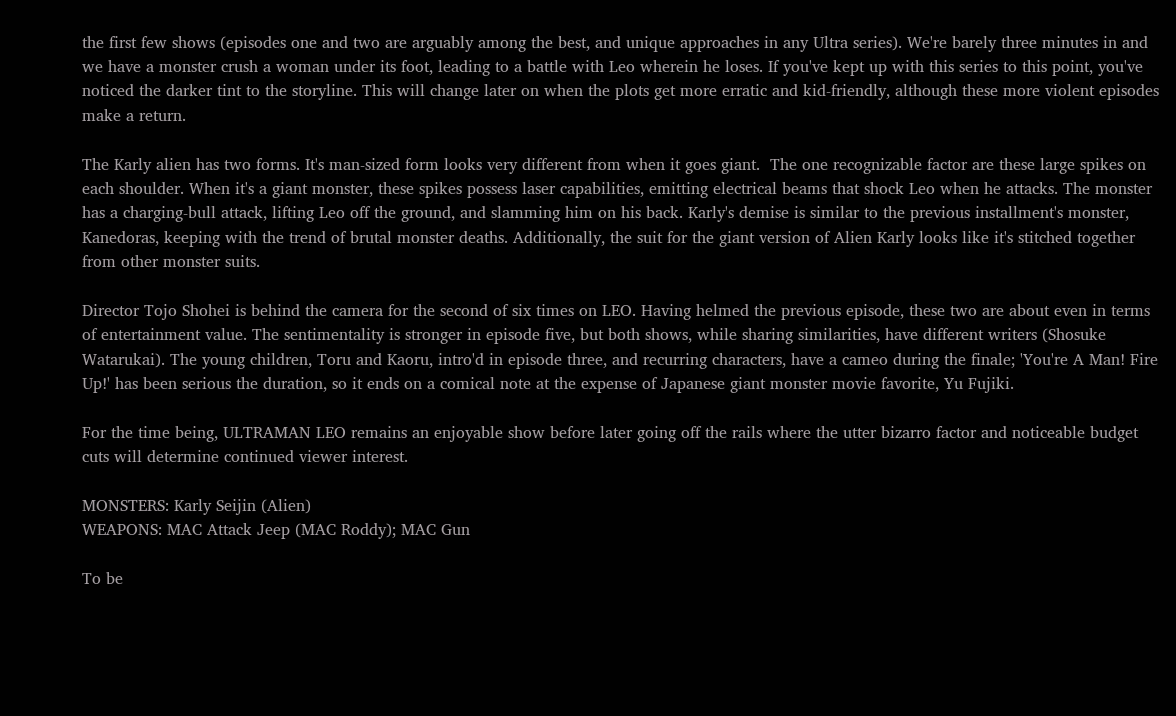the first few shows (episodes one and two are arguably among the best, and unique approaches in any Ultra series). We're barely three minutes in and we have a monster crush a woman under its foot, leading to a battle with Leo wherein he loses. If you've kept up with this series to this point, you've noticed the darker tint to the storyline. This will change later on when the plots get more erratic and kid-friendly, although these more violent episodes make a return.

The Karly alien has two forms. It's man-sized form looks very different from when it goes giant.  The one recognizable factor are these large spikes on each shoulder. When it's a giant monster, these spikes possess laser capabilities, emitting electrical beams that shock Leo when he attacks. The monster has a charging-bull attack, lifting Leo off the ground, and slamming him on his back. Karly's demise is similar to the previous installment's monster, Kanedoras, keeping with the trend of brutal monster deaths. Additionally, the suit for the giant version of Alien Karly looks like it's stitched together from other monster suits.

Director Tojo Shohei is behind the camera for the second of six times on LEO. Having helmed the previous episode, these two are about even in terms of entertainment value. The sentimentality is stronger in episode five, but both shows, while sharing similarities, have different writers (Shosuke Watarukai). The young children, Toru and Kaoru, intro'd in episode three, and recurring characters, have a cameo during the finale; 'You're A Man! Fire Up!' has been serious the duration, so it ends on a comical note at the expense of Japanese giant monster movie favorite, Yu Fujiki.

For the time being, ULTRAMAN LEO remains an enjoyable show before later going off the rails where the utter bizarro factor and noticeable budget cuts will determine continued viewer interest.

MONSTERS: Karly Seijin (Alien)
WEAPONS: MAC Attack Jeep (MAC Roddy); MAC Gun

To be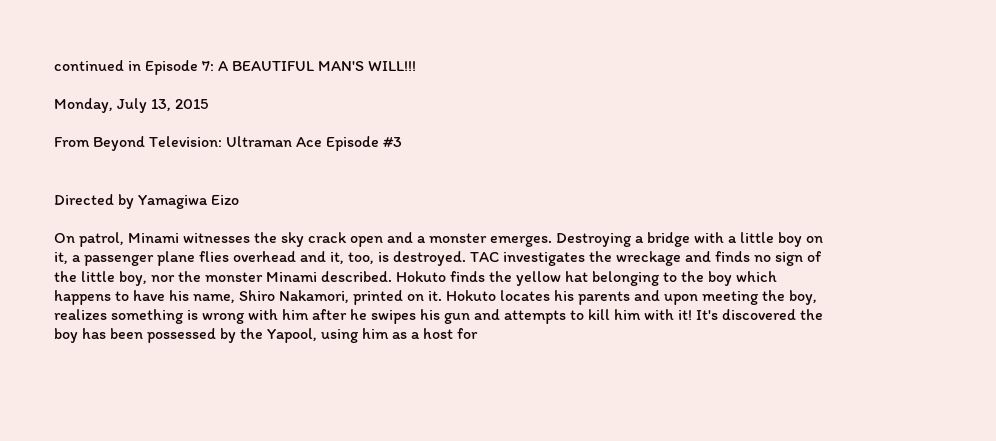continued in Episode 7: A BEAUTIFUL MAN'S WILL!!!

Monday, July 13, 2015

From Beyond Television: Ultraman Ace Episode #3


Directed by Yamagiwa Eizo

On patrol, Minami witnesses the sky crack open and a monster emerges. Destroying a bridge with a little boy on it, a passenger plane flies overhead and it, too, is destroyed. TAC investigates the wreckage and finds no sign of the little boy, nor the monster Minami described. Hokuto finds the yellow hat belonging to the boy which happens to have his name, Shiro Nakamori, printed on it. Hokuto locates his parents and upon meeting the boy, realizes something is wrong with him after he swipes his gun and attempts to kill him with it! It's discovered the boy has been possessed by the Yapool, using him as a host for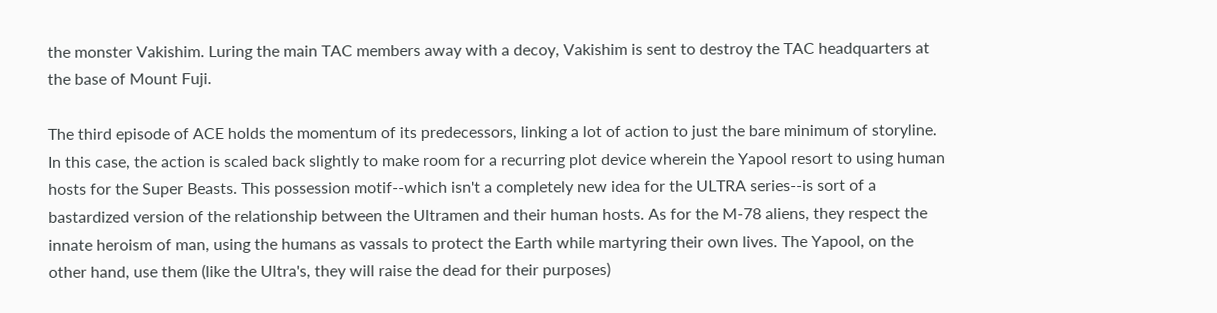the monster Vakishim. Luring the main TAC members away with a decoy, Vakishim is sent to destroy the TAC headquarters at the base of Mount Fuji.

The third episode of ACE holds the momentum of its predecessors, linking a lot of action to just the bare minimum of storyline. In this case, the action is scaled back slightly to make room for a recurring plot device wherein the Yapool resort to using human hosts for the Super Beasts. This possession motif--which isn't a completely new idea for the ULTRA series--is sort of a bastardized version of the relationship between the Ultramen and their human hosts. As for the M-78 aliens, they respect the innate heroism of man, using the humans as vassals to protect the Earth while martyring their own lives. The Yapool, on the other hand, use them (like the Ultra's, they will raise the dead for their purposes)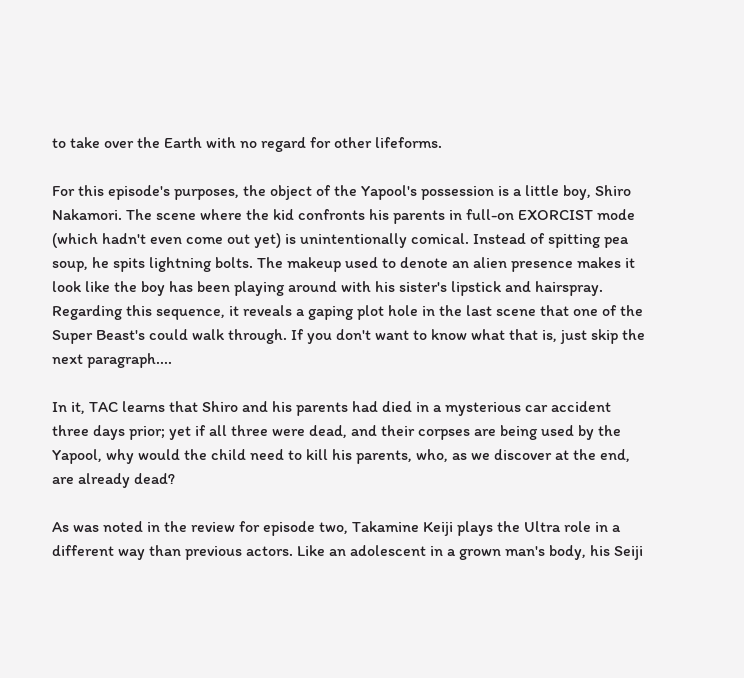to take over the Earth with no regard for other lifeforms.

For this episode's purposes, the object of the Yapool's possession is a little boy, Shiro Nakamori. The scene where the kid confronts his parents in full-on EXORCIST mode (which hadn't even come out yet) is unintentionally comical. Instead of spitting pea soup, he spits lightning bolts. The makeup used to denote an alien presence makes it look like the boy has been playing around with his sister's lipstick and hairspray. Regarding this sequence, it reveals a gaping plot hole in the last scene that one of the Super Beast's could walk through. If you don't want to know what that is, just skip the next paragraph....

In it, TAC learns that Shiro and his parents had died in a mysterious car accident three days prior; yet if all three were dead, and their corpses are being used by the Yapool, why would the child need to kill his parents, who, as we discover at the end, are already dead?

As was noted in the review for episode two, Takamine Keiji plays the Ultra role in a different way than previous actors. Like an adolescent in a grown man's body, his Seiji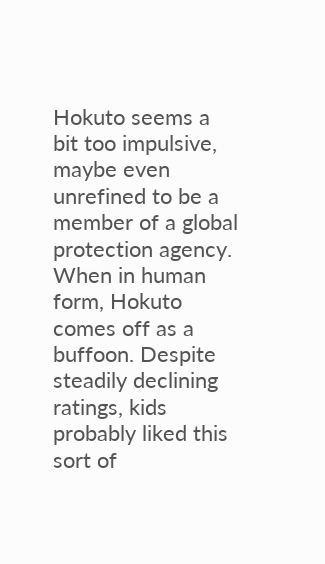Hokuto seems a bit too impulsive, maybe even unrefined to be a member of a global protection agency. When in human form, Hokuto comes off as a buffoon. Despite steadily declining ratings, kids probably liked this sort of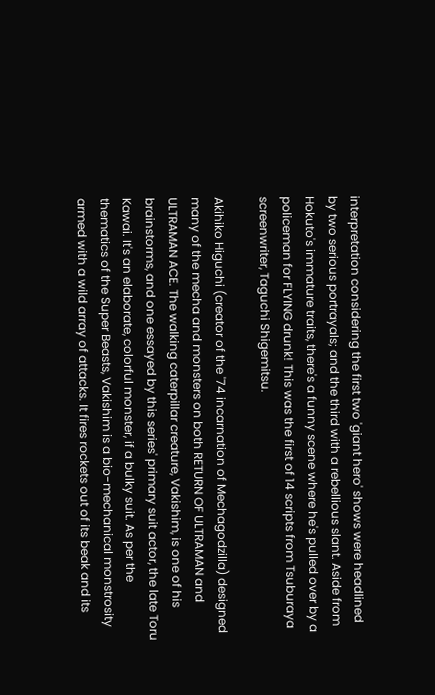interpretation considering the first two 'giant hero' shows were headlined by two serious portrayals; and the third with a rebellious slant. Aside from Hokuto's immature traits, there's a funny scene where he's pulled over by a policeman for FLYING drunk! This was the first of 14 scripts from Tsuburaya screenwriter, Taguchi Shigemitsu.

Akihiko Higuchi (creator of the '74 incarnation of Mechagodzilla) designed many of the mecha and monsters on both RETURN OF ULTRAMAN and ULTRAMAN ACE. The walking caterpillar creature, Vakishim, is one of his brainstorms, and one essayed by this series' primary suit actor, the late Toru Kawai. It's an elaborate, colorful monster, if a bulky suit. As per the thematics of the Super Beasts, Vakishim is a bio-mechanical monstrosity armed with a wild array of attacks. It fires rockets out of its beak and its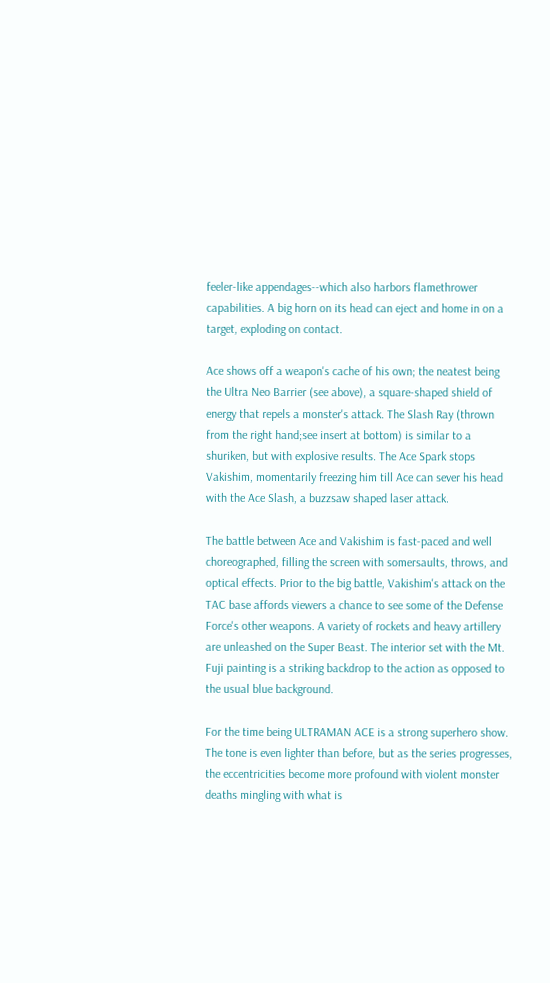feeler-like appendages--which also harbors flamethrower capabilities. A big horn on its head can eject and home in on a target, exploding on contact.

Ace shows off a weapon's cache of his own; the neatest being the Ultra Neo Barrier (see above), a square-shaped shield of energy that repels a monster's attack. The Slash Ray (thrown from the right hand;see insert at bottom) is similar to a shuriken, but with explosive results. The Ace Spark stops Vakishim, momentarily freezing him till Ace can sever his head with the Ace Slash, a buzzsaw shaped laser attack.

The battle between Ace and Vakishim is fast-paced and well choreographed, filling the screen with somersaults, throws, and optical effects. Prior to the big battle, Vakishim's attack on the TAC base affords viewers a chance to see some of the Defense Force's other weapons. A variety of rockets and heavy artillery are unleashed on the Super Beast. The interior set with the Mt. Fuji painting is a striking backdrop to the action as opposed to the usual blue background.

For the time being ULTRAMAN ACE is a strong superhero show. The tone is even lighter than before, but as the series progresses, the eccentricities become more profound with violent monster deaths mingling with what is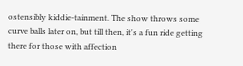ostensibly kiddie-tainment. The show throws some curve balls later on, but till then, it's a fun ride getting there for those with affection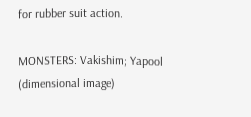for rubber suit action.

MONSTERS: Vakishim; Yapool (dimensional image)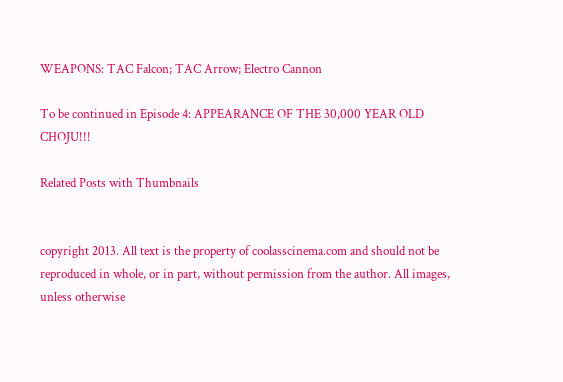WEAPONS: TAC Falcon; TAC Arrow; Electro Cannon

To be continued in Episode 4: APPEARANCE OF THE 30,000 YEAR OLD CHOJU!!!

Related Posts with Thumbnails


copyright 2013. All text is the property of coolasscinema.com and should not be reproduced in whole, or in part, without permission from the author. All images, unless otherwise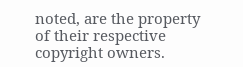noted, are the property of their respective copyright owners.